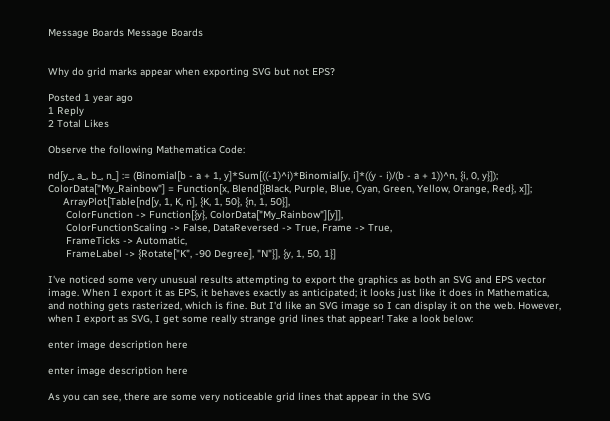Message Boards Message Boards


Why do grid marks appear when exporting SVG but not EPS?

Posted 1 year ago
1 Reply
2 Total Likes

Observe the following Mathematica Code:

nd[y_, a_, b_, n_] := (Binomial[b - a + 1, y]*Sum[((-1)^i)*Binomial[y, i]*((y - i)/(b - a + 1))^n, {i, 0, y}]);
ColorData["My_Rainbow"] = Function[x, Blend[{Black, Purple, Blue, Cyan, Green, Yellow, Orange, Red}, x]];
     ArrayPlot[Table[nd[y, 1, K, n], {K, 1, 50}, {n, 1, 50}],
      ColorFunction -> Function[{y}, ColorData["My_Rainbow"][y]],
      ColorFunctionScaling -> False, DataReversed -> True, Frame -> True,
      FrameTicks -> Automatic,
      FrameLabel -> {Rotate["K", -90 Degree], "N"}], {y, 1, 50, 1}]

I've noticed some very unusual results attempting to export the graphics as both an SVG and EPS vector image. When I export it as EPS, it behaves exactly as anticipated; it looks just like it does in Mathematica, and nothing gets rasterized, which is fine. But I'd like an SVG image so I can display it on the web. However, when I export as SVG, I get some really strange grid lines that appear! Take a look below:

enter image description here

enter image description here

As you can see, there are some very noticeable grid lines that appear in the SVG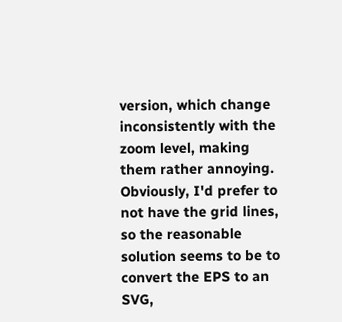version, which change inconsistently with the zoom level, making them rather annoying. Obviously, I'd prefer to not have the grid lines, so the reasonable solution seems to be to convert the EPS to an SVG,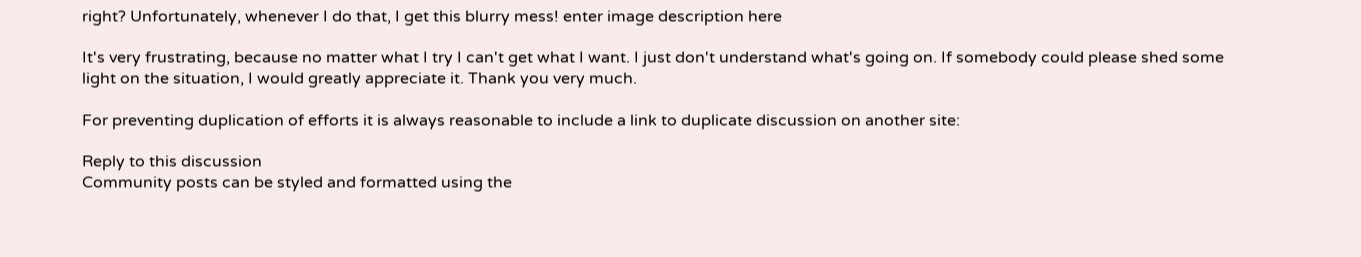right? Unfortunately, whenever I do that, I get this blurry mess! enter image description here

It's very frustrating, because no matter what I try I can't get what I want. I just don't understand what's going on. If somebody could please shed some light on the situation, I would greatly appreciate it. Thank you very much.

For preventing duplication of efforts it is always reasonable to include a link to duplicate discussion on another site:

Reply to this discussion
Community posts can be styled and formatted using the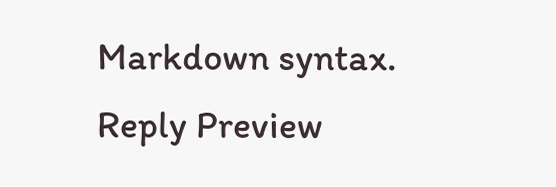Markdown syntax.
Reply Preview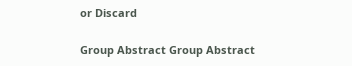or Discard

Group Abstract Group Abstract